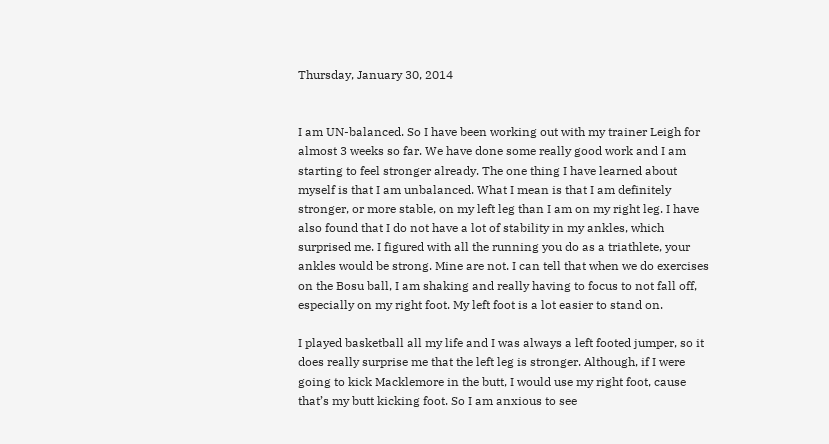Thursday, January 30, 2014


I am UN-balanced. So I have been working out with my trainer Leigh for almost 3 weeks so far. We have done some really good work and I am starting to feel stronger already. The one thing I have learned about myself is that I am unbalanced. What I mean is that I am definitely stronger, or more stable, on my left leg than I am on my right leg. I have also found that I do not have a lot of stability in my ankles, which surprised me. I figured with all the running you do as a triathlete, your ankles would be strong. Mine are not. I can tell that when we do exercises on the Bosu ball, I am shaking and really having to focus to not fall off, especially on my right foot. My left foot is a lot easier to stand on.

I played basketball all my life and I was always a left footed jumper, so it does really surprise me that the left leg is stronger. Although, if I were going to kick Macklemore in the butt, I would use my right foot, cause that’s my butt kicking foot. So I am anxious to see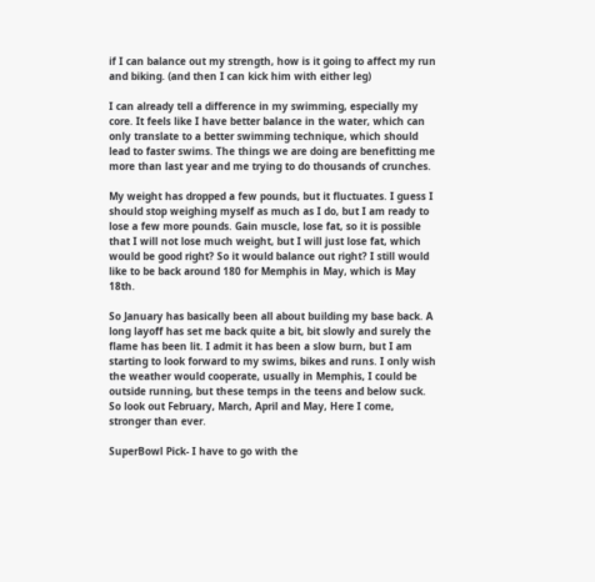if I can balance out my strength, how is it going to affect my run and biking. (and then I can kick him with either leg)

I can already tell a difference in my swimming, especially my core. It feels like I have better balance in the water, which can only translate to a better swimming technique, which should lead to faster swims. The things we are doing are benefitting me more than last year and me trying to do thousands of crunches.

My weight has dropped a few pounds, but it fluctuates. I guess I should stop weighing myself as much as I do, but I am ready to lose a few more pounds. Gain muscle, lose fat, so it is possible that I will not lose much weight, but I will just lose fat, which would be good right? So it would balance out right? I still would like to be back around 180 for Memphis in May, which is May 18th.

So January has basically been all about building my base back. A long layoff has set me back quite a bit, bit slowly and surely the flame has been lit. I admit it has been a slow burn, but I am starting to look forward to my swims, bikes and runs. I only wish the weather would cooperate, usually in Memphis, I could be outside running, but these temps in the teens and below suck. So look out February, March, April and May, Here I come, stronger than ever.

SuperBowl Pick- I have to go with the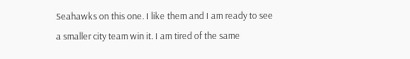Seahawks on this one. I like them and I am ready to see a smaller city team win it. I am tired of the same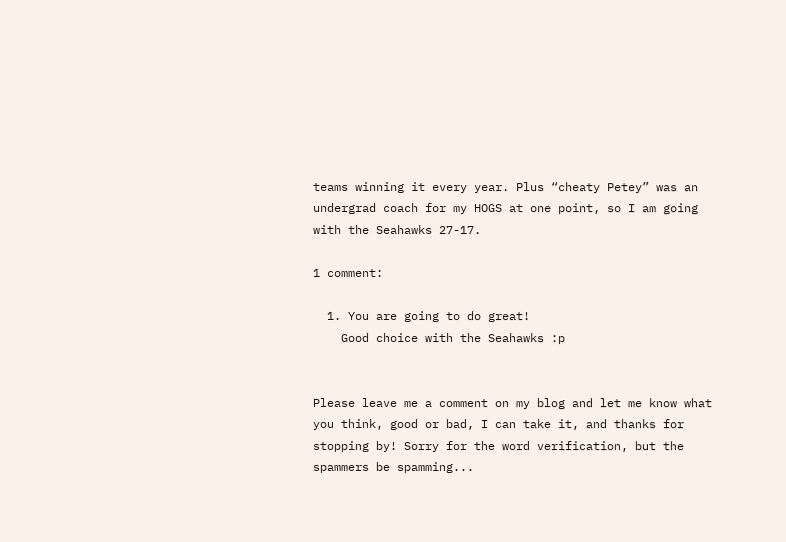teams winning it every year. Plus “cheaty Petey” was an undergrad coach for my HOGS at one point, so I am going with the Seahawks 27-17.

1 comment:

  1. You are going to do great!
    Good choice with the Seahawks :p


Please leave me a comment on my blog and let me know what you think, good or bad, I can take it, and thanks for stopping by! Sorry for the word verification, but the spammers be spamming...